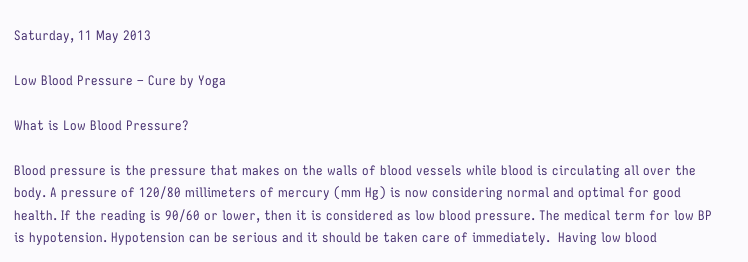Saturday, 11 May 2013

Low Blood Pressure – Cure by Yoga

What is Low Blood Pressure?

Blood pressure is the pressure that makes on the walls of blood vessels while blood is circulating all over the body. A pressure of 120/80 millimeters of mercury (mm Hg) is now considering normal and optimal for good health. If the reading is 90/60 or lower, then it is considered as low blood pressure. The medical term for low BP is hypotension. Hypotension can be serious and it should be taken care of immediately.  Having low blood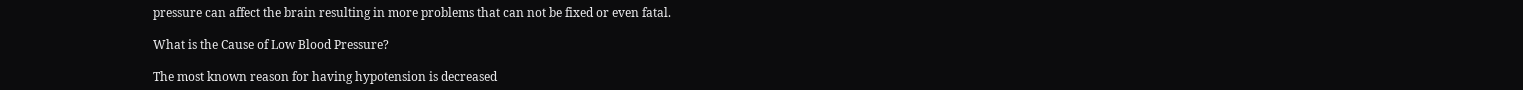pressure can affect the brain resulting in more problems that can not be fixed or even fatal.

What is the Cause of Low Blood Pressure?

The most known reason for having hypotension is decreased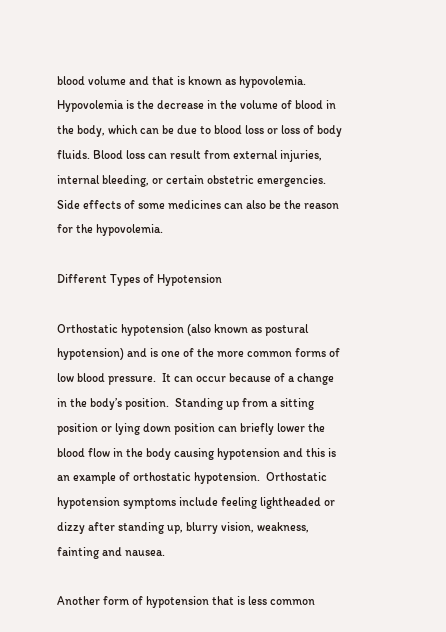blood volume and that is known as hypovolemia.  Hypovolemia is the decrease in the volume of blood in the body, which can be due to blood loss or loss of body fluids. Blood loss can result from external injuries, internal bleeding, or certain obstetric emergencies.  Side effects of some medicines can also be the reason for the hypovolemia.

Different Types of Hypotension

Orthostatic hypotension (also known as postural hypotension) and is one of the more common forms of low blood pressure.  It can occur because of a change in the body’s position.  Standing up from a sitting position or lying down position can briefly lower the blood flow in the body causing hypotension and this is an example of orthostatic hypotension.  Orthostatic hypotension symptoms include feeling lightheaded or dizzy after standing up, blurry vision, weakness, fainting and nausea.

Another form of hypotension that is less common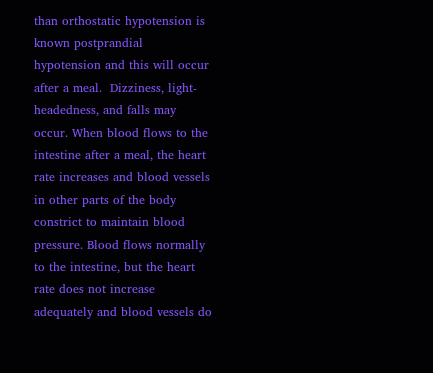than orthostatic hypotension is known postprandial hypotension and this will occur after a meal.  Dizziness, light-headedness, and falls may occur. When blood flows to the intestine after a meal, the heart rate increases and blood vessels in other parts of the body constrict to maintain blood pressure. Blood flows normally to the intestine, but the heart rate does not increase adequately and blood vessels do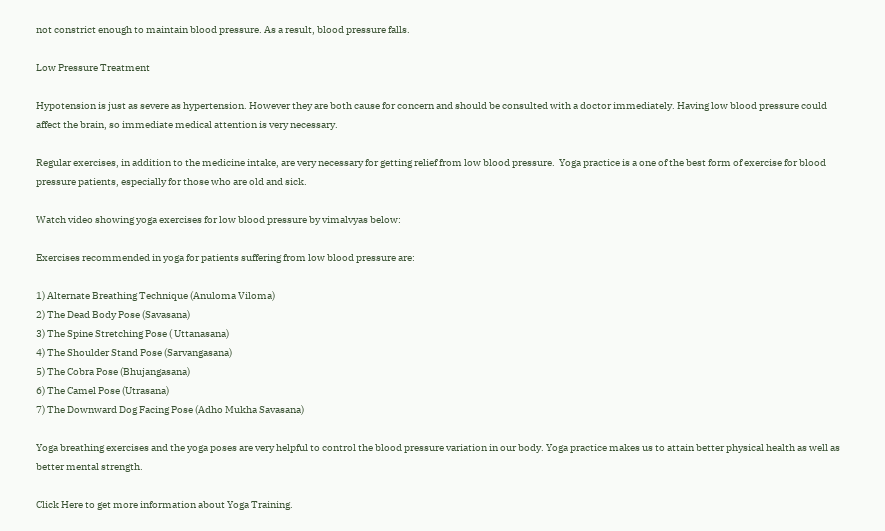not constrict enough to maintain blood pressure. As a result, blood pressure falls.

Low Pressure Treatment

Hypotension is just as severe as hypertension. However they are both cause for concern and should be consulted with a doctor immediately. Having low blood pressure could affect the brain, so immediate medical attention is very necessary.

Regular exercises, in addition to the medicine intake, are very necessary for getting relief from low blood pressure.  Yoga practice is a one of the best form of exercise for blood pressure patients, especially for those who are old and sick.

Watch video showing yoga exercises for low blood pressure by vimalvyas below:

Exercises recommended in yoga for patients suffering from low blood pressure are:

1) Alternate Breathing Technique (Anuloma Viloma)
2) The Dead Body Pose (Savasana)
3) The Spine Stretching Pose ( Uttanasana)
4) The Shoulder Stand Pose (Sarvangasana)
5) The Cobra Pose (Bhujangasana)
6) The Camel Pose (Utrasana)
7) The Downward Dog Facing Pose (Adho Mukha Savasana)

Yoga breathing exercises and the yoga poses are very helpful to control the blood pressure variation in our body. Yoga practice makes us to attain better physical health as well as better mental strength.

Click Here to get more information about Yoga Training.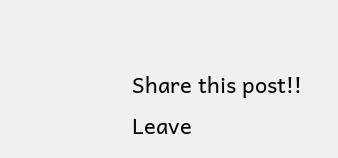Share this post!!                                                Leave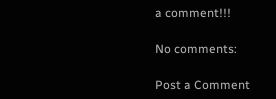a comment!!!

No comments:

Post a Comment